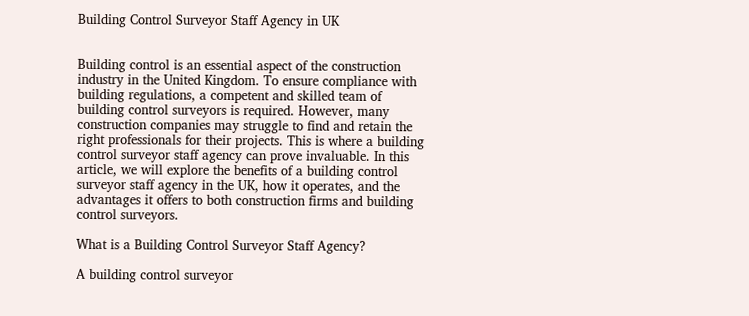Building Control Surveyor Staff Agency in UK


Building control is an essential aspect of the construction industry in the United Kingdom. To ensure compliance with building regulations, a competent and skilled team of building control surveyors is required. However, many construction companies may struggle to find and retain the right professionals for their projects. This is where a building control surveyor staff agency can prove invaluable. In this article, we will explore the benefits of a building control surveyor staff agency in the UK, how it operates, and the advantages it offers to both construction firms and building control surveyors.

What is a Building Control Surveyor Staff Agency?

A building control surveyor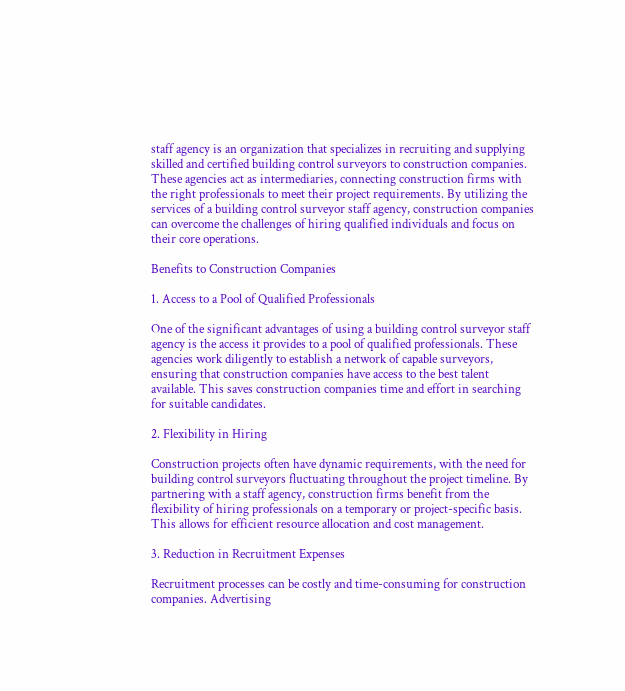staff agency is an organization that specializes in recruiting and supplying skilled and certified building control surveyors to construction companies. These agencies act as intermediaries, connecting construction firms with the right professionals to meet their project requirements. By utilizing the services of a building control surveyor staff agency, construction companies can overcome the challenges of hiring qualified individuals and focus on their core operations.

Benefits to Construction Companies

1. Access to a Pool of Qualified Professionals

One of the significant advantages of using a building control surveyor staff agency is the access it provides to a pool of qualified professionals. These agencies work diligently to establish a network of capable surveyors, ensuring that construction companies have access to the best talent available. This saves construction companies time and effort in searching for suitable candidates.

2. Flexibility in Hiring

Construction projects often have dynamic requirements, with the need for building control surveyors fluctuating throughout the project timeline. By partnering with a staff agency, construction firms benefit from the flexibility of hiring professionals on a temporary or project-specific basis. This allows for efficient resource allocation and cost management.

3. Reduction in Recruitment Expenses

Recruitment processes can be costly and time-consuming for construction companies. Advertising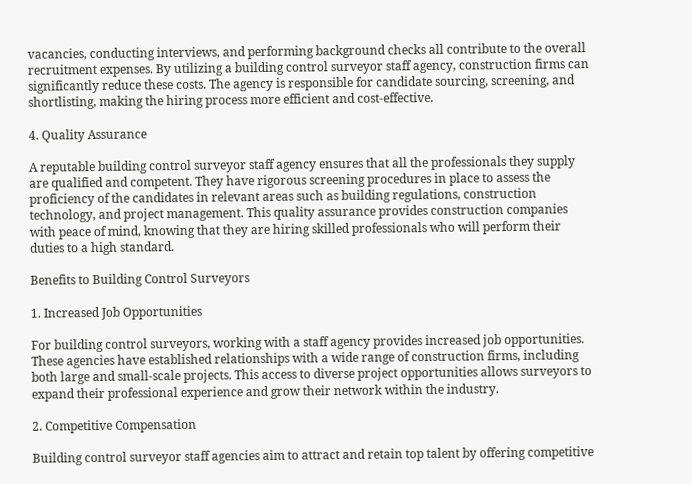vacancies, conducting interviews, and performing background checks all contribute to the overall recruitment expenses. By utilizing a building control surveyor staff agency, construction firms can significantly reduce these costs. The agency is responsible for candidate sourcing, screening, and shortlisting, making the hiring process more efficient and cost-effective.

4. Quality Assurance

A reputable building control surveyor staff agency ensures that all the professionals they supply are qualified and competent. They have rigorous screening procedures in place to assess the proficiency of the candidates in relevant areas such as building regulations, construction technology, and project management. This quality assurance provides construction companies with peace of mind, knowing that they are hiring skilled professionals who will perform their duties to a high standard.

Benefits to Building Control Surveyors

1. Increased Job Opportunities

For building control surveyors, working with a staff agency provides increased job opportunities. These agencies have established relationships with a wide range of construction firms, including both large and small-scale projects. This access to diverse project opportunities allows surveyors to expand their professional experience and grow their network within the industry.

2. Competitive Compensation

Building control surveyor staff agencies aim to attract and retain top talent by offering competitive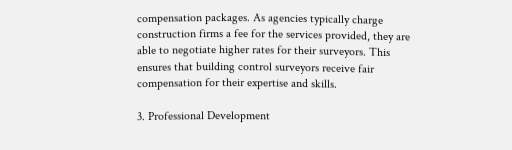compensation packages. As agencies typically charge construction firms a fee for the services provided, they are able to negotiate higher rates for their surveyors. This ensures that building control surveyors receive fair compensation for their expertise and skills.

3. Professional Development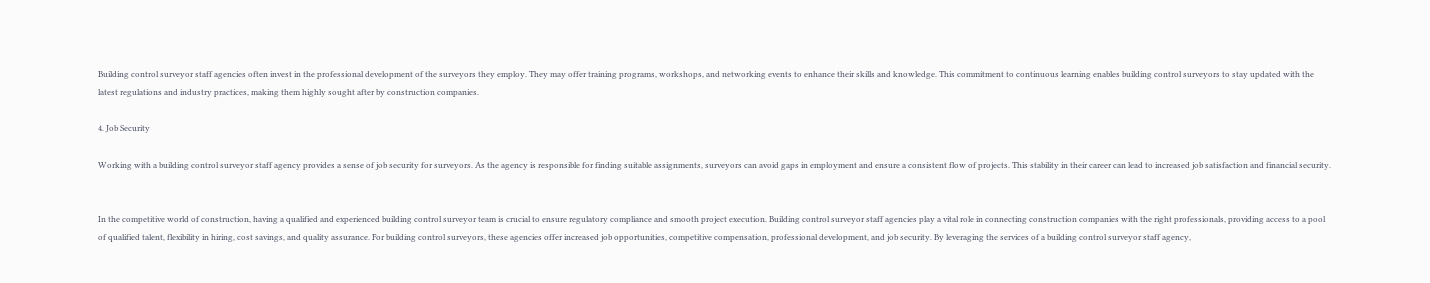Building control surveyor staff agencies often invest in the professional development of the surveyors they employ. They may offer training programs, workshops, and networking events to enhance their skills and knowledge. This commitment to continuous learning enables building control surveyors to stay updated with the latest regulations and industry practices, making them highly sought after by construction companies.

4. Job Security

Working with a building control surveyor staff agency provides a sense of job security for surveyors. As the agency is responsible for finding suitable assignments, surveyors can avoid gaps in employment and ensure a consistent flow of projects. This stability in their career can lead to increased job satisfaction and financial security.


In the competitive world of construction, having a qualified and experienced building control surveyor team is crucial to ensure regulatory compliance and smooth project execution. Building control surveyor staff agencies play a vital role in connecting construction companies with the right professionals, providing access to a pool of qualified talent, flexibility in hiring, cost savings, and quality assurance. For building control surveyors, these agencies offer increased job opportunities, competitive compensation, professional development, and job security. By leveraging the services of a building control surveyor staff agency,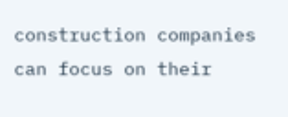construction companies can focus on their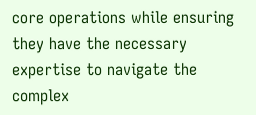core operations while ensuring they have the necessary expertise to navigate the complex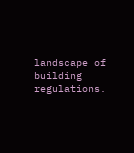landscape of building regulations.